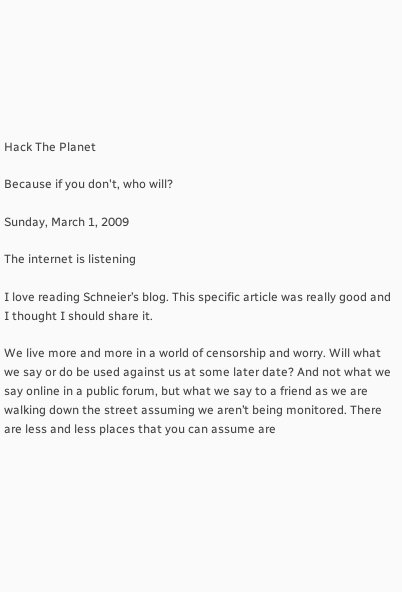Hack The Planet

Because if you don't, who will?

Sunday, March 1, 2009

The internet is listening

I love reading Schneier’s blog. This specific article was really good and I thought I should share it.

We live more and more in a world of censorship and worry. Will what we say or do be used against us at some later date? And not what we say online in a public forum, but what we say to a friend as we are walking down the street assuming we aren’t being monitored. There are less and less places that you can assume are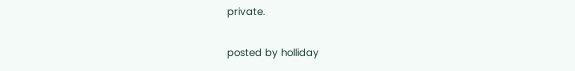private.

posted by holliday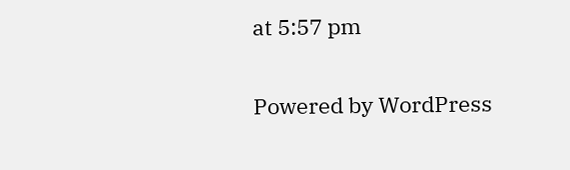at 5:57 pm

Powered by WordPress